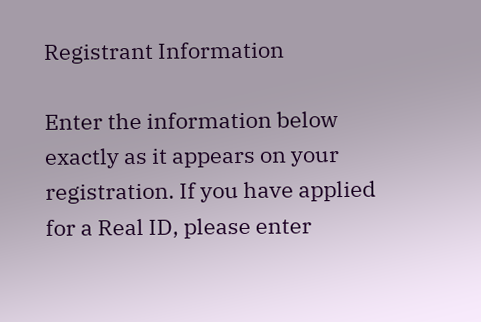Registrant Information

Enter the information below exactly as it appears on your registration. If you have applied for a Real ID, please enter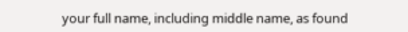your full name, including middle name, as found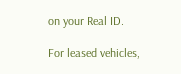on your Real ID.

For leased vehicles,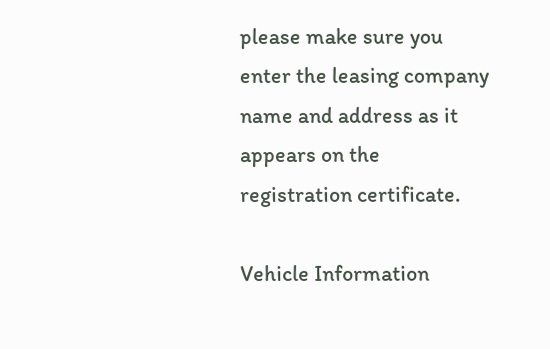please make sure you enter the leasing company name and address as it appears on the registration certificate.

Vehicle Information